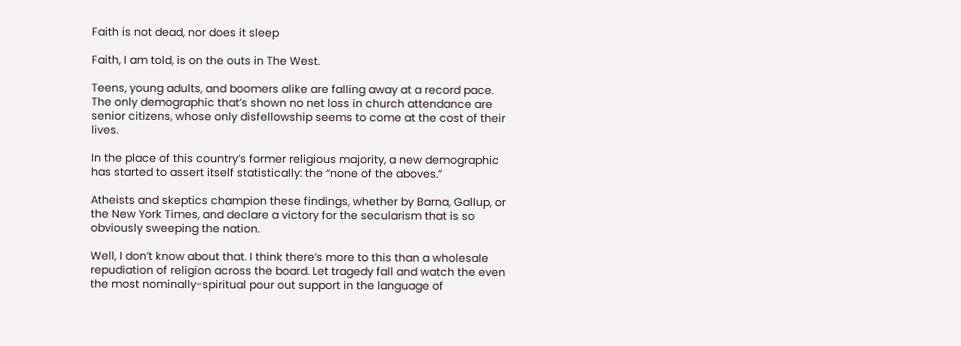Faith is not dead, nor does it sleep

Faith, I am told, is on the outs in The West.

Teens, young adults, and boomers alike are falling away at a record pace. The only demographic that’s shown no net loss in church attendance are senior citizens, whose only disfellowship seems to come at the cost of their lives.

In the place of this country’s former religious majority, a new demographic has started to assert itself statistically: the “none of the aboves.”

Atheists and skeptics champion these findings, whether by Barna, Gallup, or the New York Times, and declare a victory for the secularism that is so obviously sweeping the nation.

Well, I don’t know about that. I think there’s more to this than a wholesale repudiation of religion across the board. Let tragedy fall and watch the even the most nominally-spiritual pour out support in the language of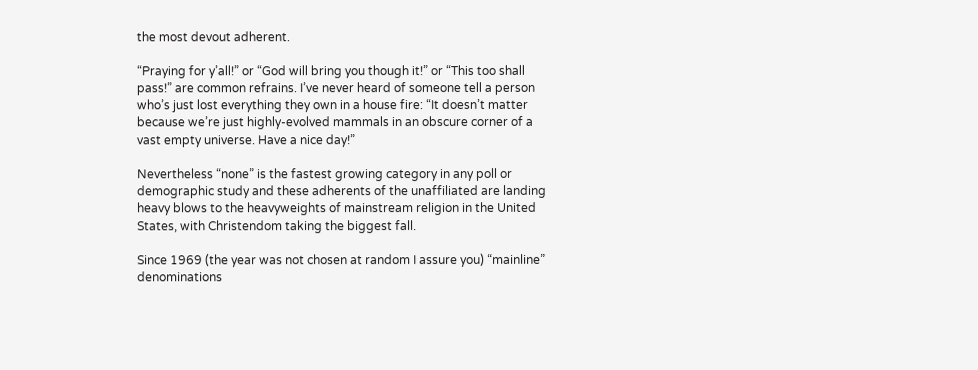the most devout adherent.

“Praying for y’all!” or “God will bring you though it!” or “This too shall pass!” are common refrains. I’ve never heard of someone tell a person who’s just lost everything they own in a house fire: “It doesn’t matter because we’re just highly-evolved mammals in an obscure corner of a vast empty universe. Have a nice day!”

Nevertheless “none” is the fastest growing category in any poll or demographic study and these adherents of the unaffiliated are landing heavy blows to the heavyweights of mainstream religion in the United States, with Christendom taking the biggest fall.

Since 1969 (the year was not chosen at random I assure you) “mainline” denominations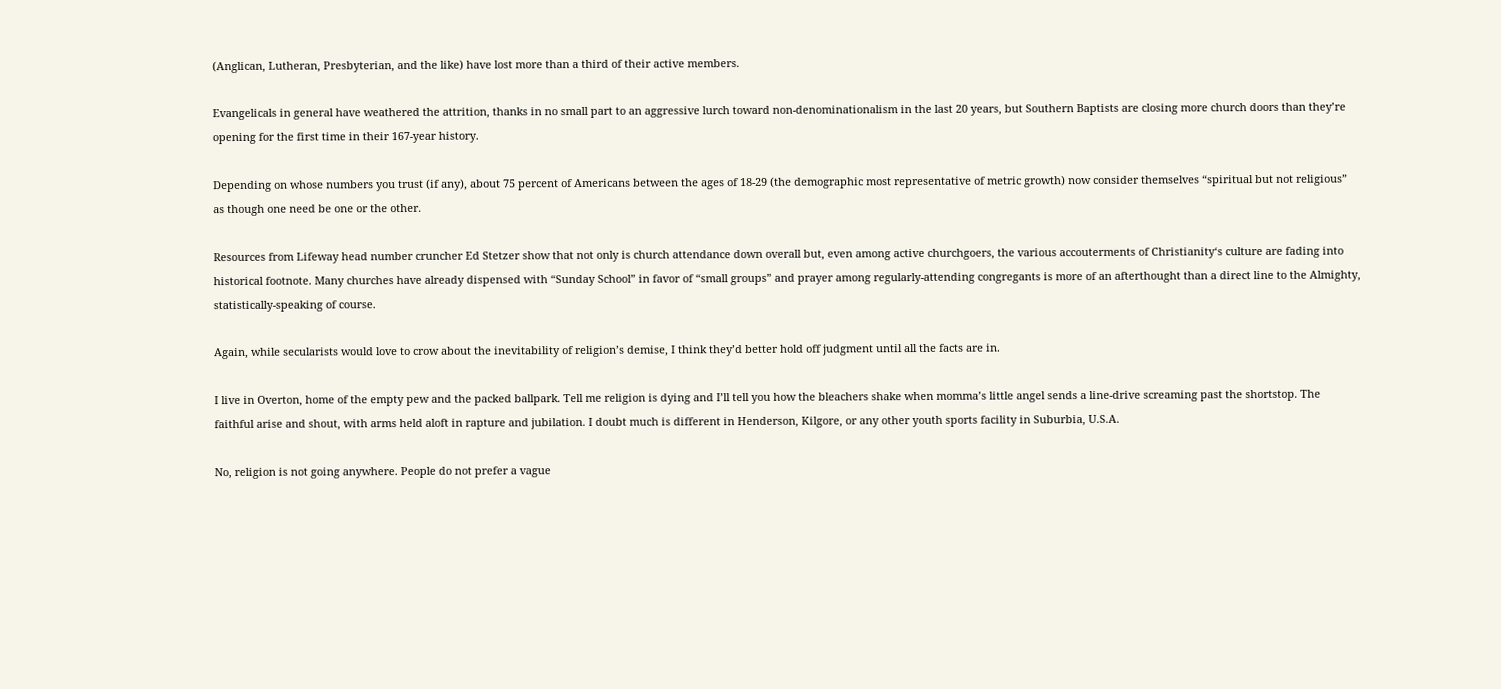(Anglican, Lutheran, Presbyterian, and the like) have lost more than a third of their active members.

Evangelicals in general have weathered the attrition, thanks in no small part to an aggressive lurch toward non-denominationalism in the last 20 years, but Southern Baptists are closing more church doors than they’re opening for the first time in their 167-year history.

Depending on whose numbers you trust (if any), about 75 percent of Americans between the ages of 18-29 (the demographic most representative of metric growth) now consider themselves “spiritual but not religious” as though one need be one or the other.

Resources from Lifeway head number cruncher Ed Stetzer show that not only is church attendance down overall but, even among active churchgoers, the various accouterments of Christianity‘s culture are fading into historical footnote. Many churches have already dispensed with “Sunday School” in favor of “small groups” and prayer among regularly-attending congregants is more of an afterthought than a direct line to the Almighty, statistically-speaking of course.

Again, while secularists would love to crow about the inevitability of religion’s demise, I think they’d better hold off judgment until all the facts are in.

I live in Overton, home of the empty pew and the packed ballpark. Tell me religion is dying and I’ll tell you how the bleachers shake when momma’s little angel sends a line-drive screaming past the shortstop. The faithful arise and shout, with arms held aloft in rapture and jubilation. I doubt much is different in Henderson, Kilgore, or any other youth sports facility in Suburbia, U.S.A.

No, religion is not going anywhere. People do not prefer a vague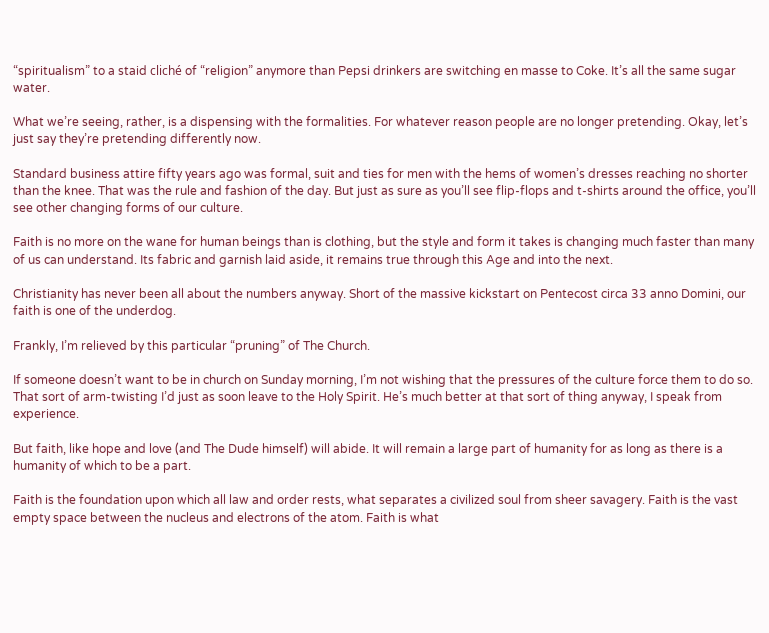“spiritualism” to a staid cliché of “religion” anymore than Pepsi drinkers are switching en masse to Coke. It’s all the same sugar water.

What we’re seeing, rather, is a dispensing with the formalities. For whatever reason people are no longer pretending. Okay, let’s just say they’re pretending differently now.

Standard business attire fifty years ago was formal, suit and ties for men with the hems of women’s dresses reaching no shorter than the knee. That was the rule and fashion of the day. But just as sure as you’ll see flip-flops and t-shirts around the office, you’ll see other changing forms of our culture.

Faith is no more on the wane for human beings than is clothing, but the style and form it takes is changing much faster than many of us can understand. Its fabric and garnish laid aside, it remains true through this Age and into the next.

Christianity has never been all about the numbers anyway. Short of the massive kickstart on Pentecost circa 33 anno Domini, our faith is one of the underdog.

Frankly, I’m relieved by this particular “pruning” of The Church.

If someone doesn’t want to be in church on Sunday morning, I’m not wishing that the pressures of the culture force them to do so. That sort of arm-twisting I’d just as soon leave to the Holy Spirit. He’s much better at that sort of thing anyway, I speak from experience.

But faith, like hope and love (and The Dude himself) will abide. It will remain a large part of humanity for as long as there is a humanity of which to be a part.

Faith is the foundation upon which all law and order rests, what separates a civilized soul from sheer savagery. Faith is the vast empty space between the nucleus and electrons of the atom. Faith is what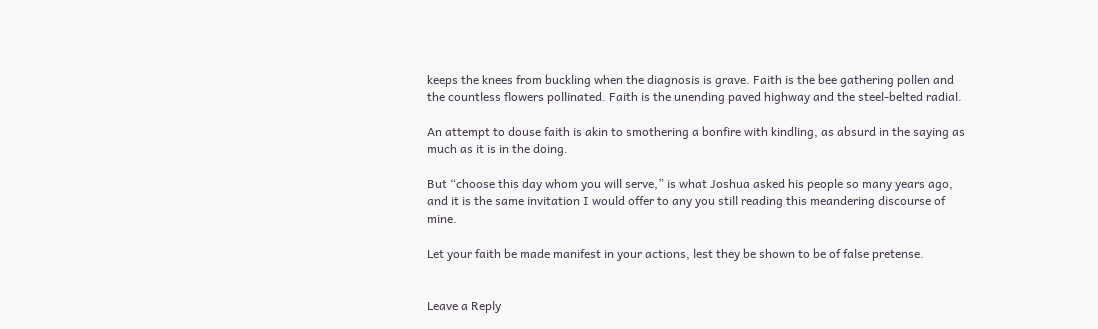keeps the knees from buckling when the diagnosis is grave. Faith is the bee gathering pollen and the countless flowers pollinated. Faith is the unending paved highway and the steel-belted radial.

An attempt to douse faith is akin to smothering a bonfire with kindling, as absurd in the saying as much as it is in the doing.

But “choose this day whom you will serve,” is what Joshua asked his people so many years ago, and it is the same invitation I would offer to any you still reading this meandering discourse of mine.

Let your faith be made manifest in your actions, lest they be shown to be of false pretense.


Leave a Reply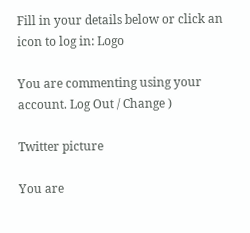Fill in your details below or click an icon to log in: Logo

You are commenting using your account. Log Out / Change )

Twitter picture

You are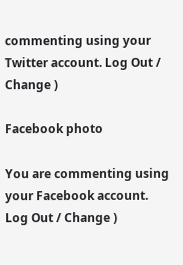commenting using your Twitter account. Log Out / Change )

Facebook photo

You are commenting using your Facebook account. Log Out / Change )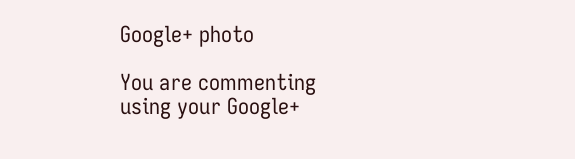Google+ photo

You are commenting using your Google+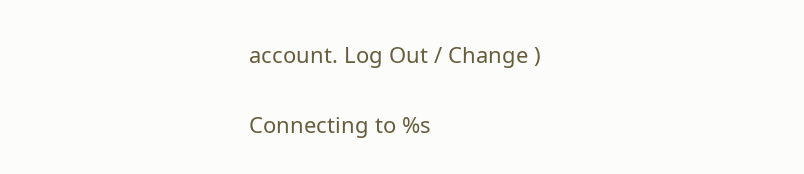account. Log Out / Change )

Connecting to %s